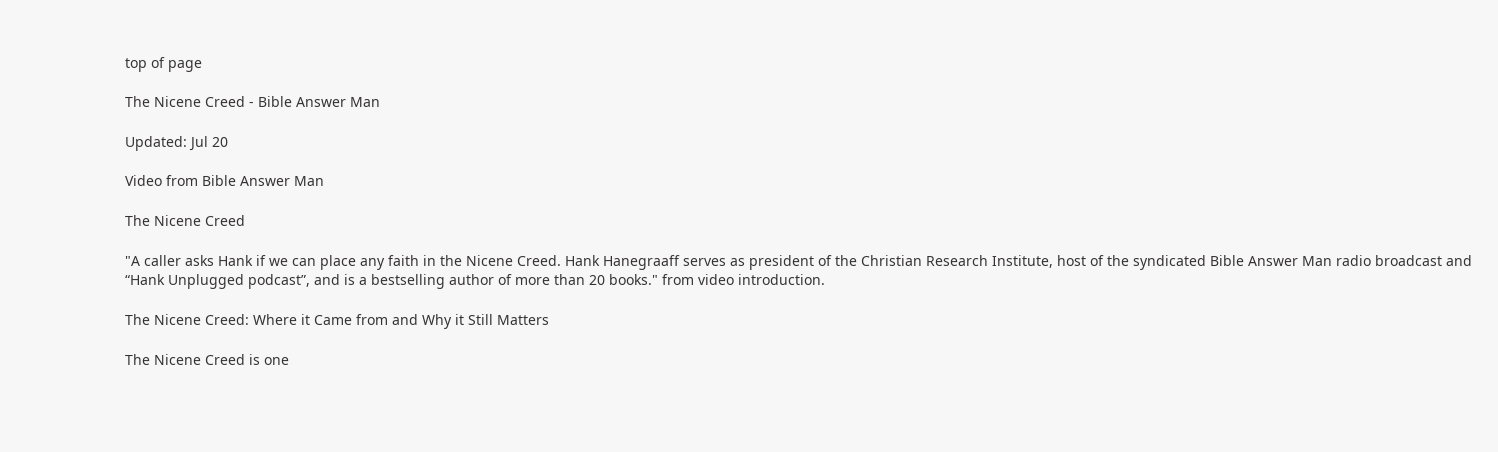top of page

The Nicene Creed - Bible Answer Man

Updated: Jul 20

Video from Bible Answer Man

The Nicene Creed

"A caller asks Hank if we can place any faith in the Nicene Creed. Hank Hanegraaff serves as president of the Christian Research Institute, host of the syndicated Bible Answer Man radio broadcast and “Hank Unplugged podcast”, and is a bestselling author of more than 20 books." from video introduction.

The Nicene Creed: Where it Came from and Why it Still Matters

The Nicene Creed is one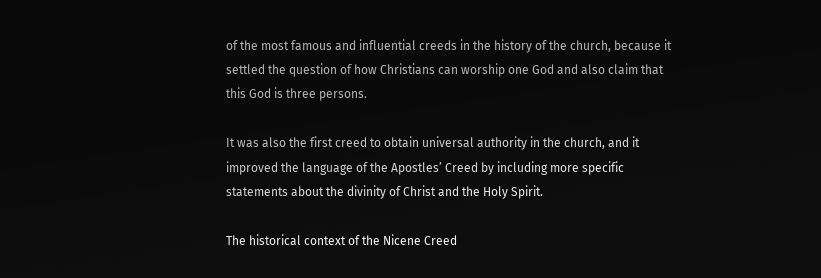of the most famous and influential creeds in the history of the church, because it settled the question of how Christians can worship one God and also claim that this God is three persons.

It was also the first creed to obtain universal authority in the church, and it improved the language of the Apostles’ Creed by including more specific statements about the divinity of Christ and the Holy Spirit.

The historical context of the Nicene Creed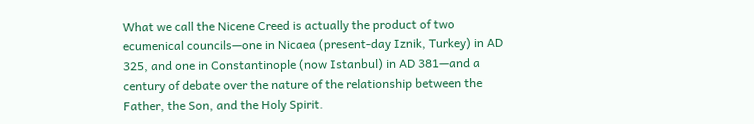What we call the Nicene Creed is actually the product of two ecumenical councils—one in Nicaea (present-day Iznik, Turkey) in AD 325, and one in Constantinople (now Istanbul) in AD 381—and a century of debate over the nature of the relationship between the Father, the Son, and the Holy Spirit.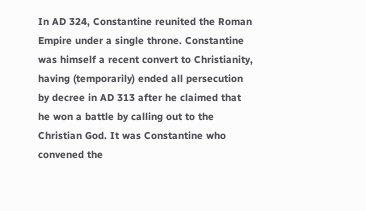In AD 324, Constantine reunited the Roman Empire under a single throne. Constantine was himself a recent convert to Christianity, having (temporarily) ended all persecution by decree in AD 313 after he claimed that he won a battle by calling out to the Christian God. It was Constantine who convened the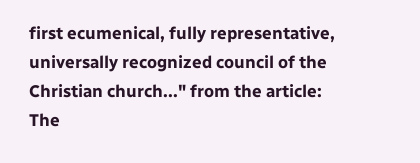first ecumenical, fully representative, universally recognized council of the Christian church..." from the article: The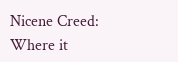Nicene Creed: Where it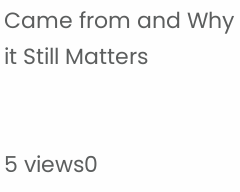Came from and Why it Still Matters


5 views0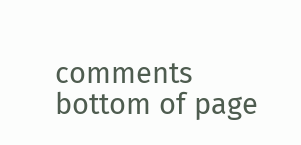comments
bottom of page